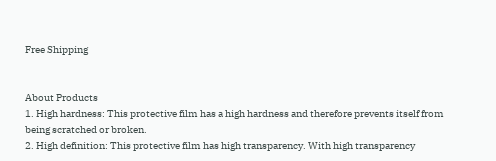Free Shipping


About Products
1. High hardness: This protective film has a high hardness and therefore prevents itself from being scratched or broken.
2. High definition: This protective film has high transparency. With high transparency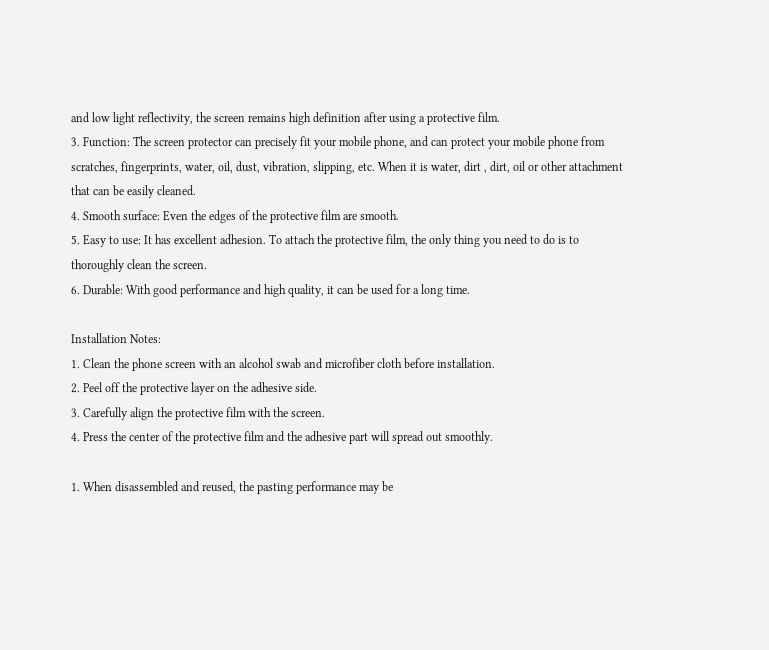and low light reflectivity, the screen remains high definition after using a protective film.
3. Function: The screen protector can precisely fit your mobile phone, and can protect your mobile phone from scratches, fingerprints, water, oil, dust, vibration, slipping, etc. When it is water, dirt , dirt, oil or other attachment that can be easily cleaned.
4. Smooth surface: Even the edges of the protective film are smooth.
5. Easy to use: It has excellent adhesion. To attach the protective film, the only thing you need to do is to thoroughly clean the screen.
6. Durable: With good performance and high quality, it can be used for a long time.

Installation Notes:
1. Clean the phone screen with an alcohol swab and microfiber cloth before installation.
2. Peel off the protective layer on the adhesive side.
3. Carefully align the protective film with the screen.
4. Press the center of the protective film and the adhesive part will spread out smoothly.

1. When disassembled and reused, the pasting performance may be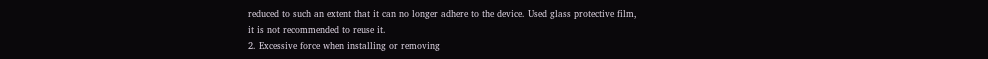reduced to such an extent that it can no longer adhere to the device. Used glass protective film, it is not recommended to reuse it.
2. Excessive force when installing or removing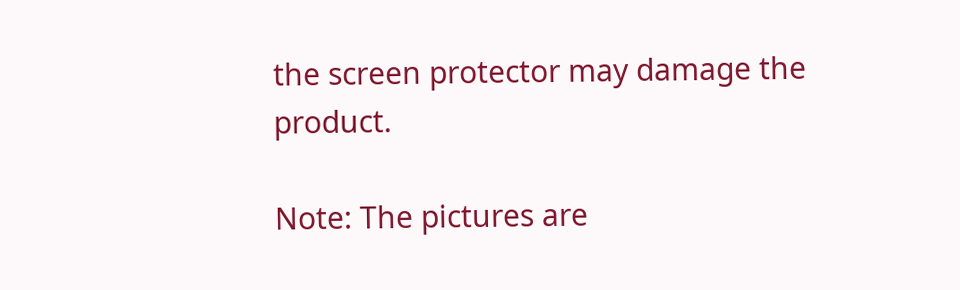the screen protector may damage the product.

Note: The pictures are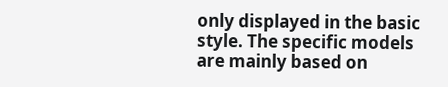only displayed in the basic style. The specific models are mainly based on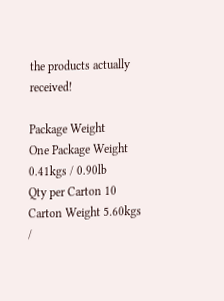the products actually received!

Package Weight
One Package Weight 0.41kgs / 0.90lb
Qty per Carton 10
Carton Weight 5.60kgs /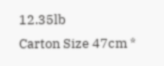12.35lb
Carton Size 47cm *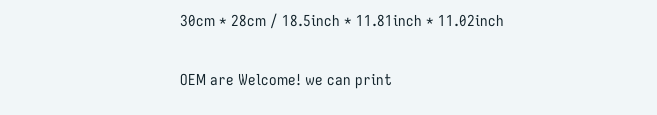30cm * 28cm / 18.5inch * 11.81inch * 11.02inch

OEM are Welcome! we can print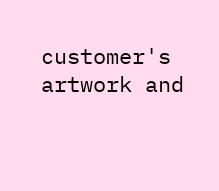customer's artwork and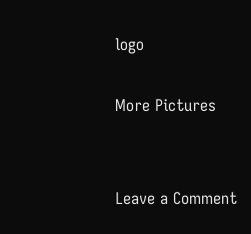logo

More Pictures


Leave a Comment